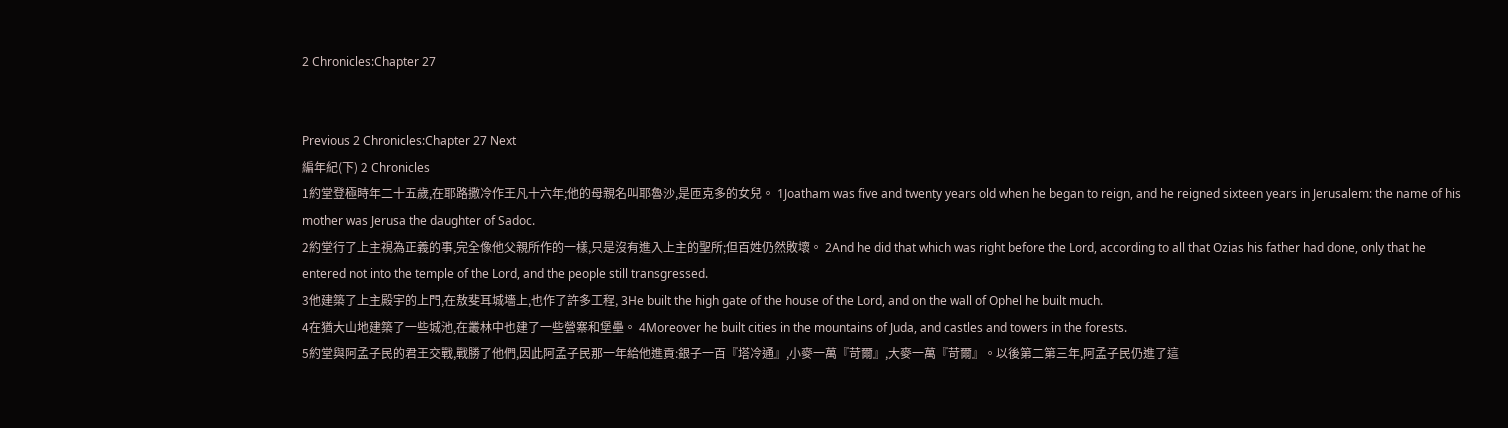2 Chronicles:Chapter 27


Previous 2 Chronicles:Chapter 27 Next
編年紀(下) 2 Chronicles
1約堂登極時年二十五歲,在耶路撒冷作王凡十六年;他的母親名叫耶魯沙,是匝克多的女兒。 1Joatham was five and twenty years old when he began to reign, and he reigned sixteen years in Jerusalem: the name of his mother was Jerusa the daughter of Sadoc.
2約堂行了上主視為正義的事,完全像他父親所作的一樣,只是沒有進入上主的聖所;但百姓仍然敗壞。 2And he did that which was right before the Lord, according to all that Ozias his father had done, only that he entered not into the temple of the Lord, and the people still transgressed.
3他建築了上主殿宇的上門,在敖斐耳城墻上,也作了許多工程, 3He built the high gate of the house of the Lord, and on the wall of Ophel he built much.
4在猶大山地建築了一些城池,在叢林中也建了一些營寨和堡壘。 4Moreover he built cities in the mountains of Juda, and castles and towers in the forests.
5約堂與阿孟子民的君王交戰,戰勝了他們,因此阿孟子民那一年給他進貢:銀子一百『塔冷通』,小麥一萬『苛爾』,大麥一萬『苛爾』。以後第二第三年,阿孟子民仍進了這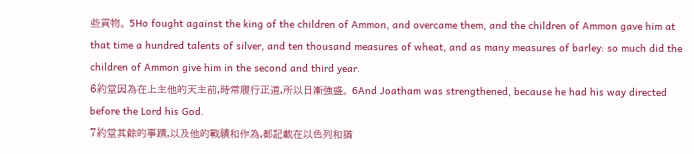些貢物。 5Ho fought against the king of the children of Ammon, and overcame them, and the children of Ammon gave him at that time a hundred talents of silver, and ten thousand measures of wheat, and as many measures of barley: so much did the children of Ammon give him in the second and third year.
6約堂因為在上主他的天主前,時常履行正道,所以日漸強盛。 6And Joatham was strengthened, because he had his way directed before the Lord his God.
7約堂其餘的事蹟,以及他的戰績和作為,都記載在以色列和猶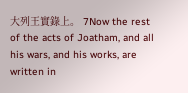大列王實錄上。 7Now the rest of the acts of Joatham, and all his wars, and his works, are written in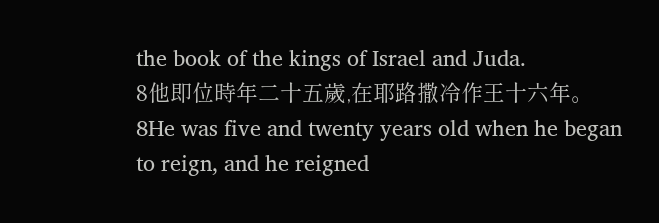the book of the kings of Israel and Juda.
8他即位時年二十五歲,在耶路撒冷作王十六年。 8He was five and twenty years old when he began to reign, and he reigned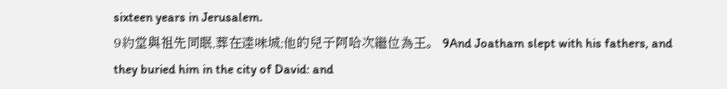sixteen years in Jerusalem.
9約堂與祖先同眠,葬在達味城;他的兒子阿哈次繼位為王。 9And Joatham slept with his fathers, and they buried him in the city of David: and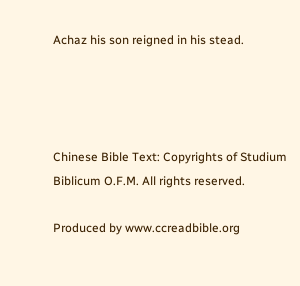Achaz his son reigned in his stead.




Chinese Bible Text: Copyrights of Studium Biblicum O.F.M. All rights reserved.

Produced by www.ccreadbible.org